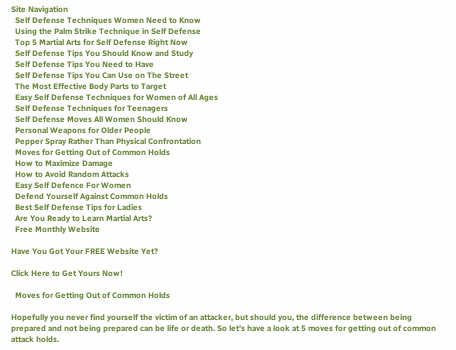Site Navigation
  Self Defense Techniques Women Need to Know
  Using the Palm Strike Technique in Self Defense
  Top 5 Martial Arts for Self Defense Right Now
  Self Defense Tips You Should Know and Study
  Self Defense Tips You Need to Have
  Self Defense Tips You Can Use on The Street
  The Most Effective Body Parts to Target
  Easy Self Defense Techniques for Women of All Ages
  Self Defense Techniques for Teenagers
  Self Defense Moves All Women Should Know
  Personal Weapons for Older People
  Pepper Spray Rather Than Physical Confrontation
  Moves for Getting Out of Common Holds
  How to Maximize Damage
  How to Avoid Random Attacks
  Easy Self Defence For Women
  Defend Yourself Against Common Holds
  Best Self Defense Tips for Ladies
  Are You Ready to Learn Martial Arts?
  Free Monthly Website

Have You Got Your FREE Website Yet?

Click Here to Get Yours Now!

  Moves for Getting Out of Common Holds

Hopefully you never find yourself the victim of an attacker, but should you, the difference between being prepared and not being prepared can be life or death. So let’s have a look at 5 moves for getting out of common attack holds.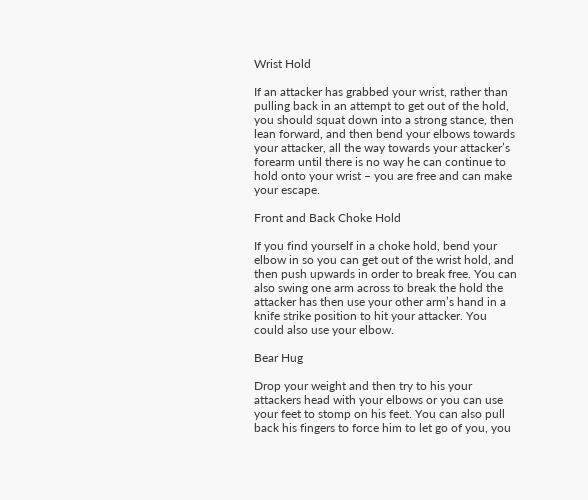Wrist Hold

If an attacker has grabbed your wrist, rather than pulling back in an attempt to get out of the hold, you should squat down into a strong stance, then lean forward, and then bend your elbows towards your attacker, all the way towards your attacker’s forearm until there is no way he can continue to hold onto your wrist – you are free and can make your escape.

Front and Back Choke Hold

If you find yourself in a choke hold, bend your elbow in so you can get out of the wrist hold, and then push upwards in order to break free. You can also swing one arm across to break the hold the attacker has then use your other arm’s hand in a knife strike position to hit your attacker. You could also use your elbow.

Bear Hug

Drop your weight and then try to his your attackers head with your elbows or you can use your feet to stomp on his feet. You can also pull back his fingers to force him to let go of you, you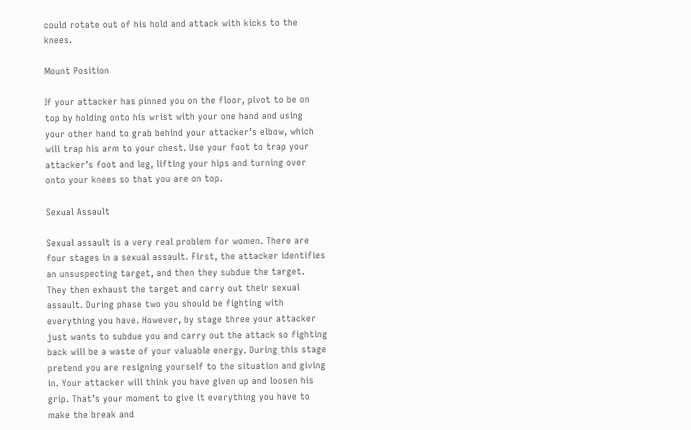could rotate out of his hold and attack with kicks to the knees.

Mount Position

If your attacker has pinned you on the floor, pivot to be on top by holding onto his wrist with your one hand and using your other hand to grab behind your attacker’s elbow, which will trap his arm to your chest. Use your foot to trap your attacker’s foot and leg, lifting your hips and turning over onto your knees so that you are on top.

Sexual Assault

Sexual assault is a very real problem for women. There are four stages in a sexual assault. First, the attacker identifies an unsuspecting target, and then they subdue the target. They then exhaust the target and carry out their sexual assault. During phase two you should be fighting with everything you have. However, by stage three your attacker just wants to subdue you and carry out the attack so fighting back will be a waste of your valuable energy. During this stage pretend you are resigning yourself to the situation and giving in. Your attacker will think you have given up and loosen his grip. That’s your moment to give it everything you have to make the break and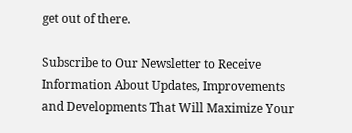get out of there.

Subscribe to Our Newsletter to Receive Information About Updates, Improvements and Developments That Will Maximize Your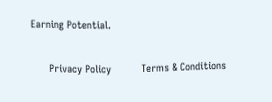Earning Potential.

      Privacy Policy          Terms & Conditions